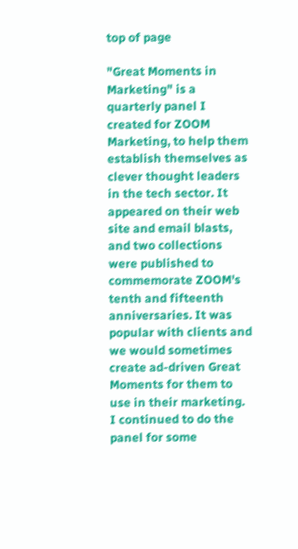top of page

"Great Moments in Marketing" is a quarterly panel I created for ZOOM Marketing, to help them establish themselves as clever thought leaders in the tech sector. It appeared on their web site and email blasts, and two collections were published to commemorate ZOOM's tenth and fifteenth anniversaries. It was popular with clients and we would sometimes create ad-driven Great Moments for them to use in their marketing. I continued to do the panel for some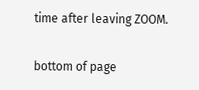time after leaving ZOOM.

bottom of page